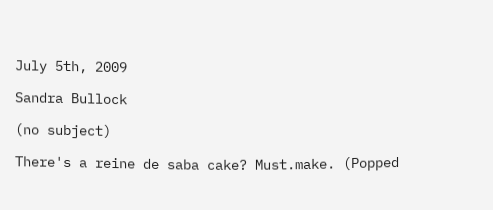July 5th, 2009

Sandra Bullock

(no subject)

There's a reine de saba cake? Must.make. (Popped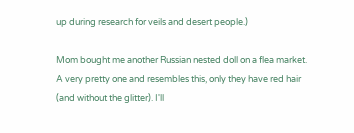up during research for veils and desert people.)

Mom bought me another Russian nested doll on a flea market. A very pretty one and resembles this, only they have red hair (and without the glitter). I'll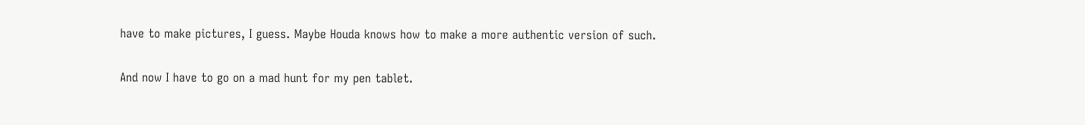have to make pictures, I guess. Maybe Houda knows how to make a more authentic version of such.

And now I have to go on a mad hunt for my pen tablet.